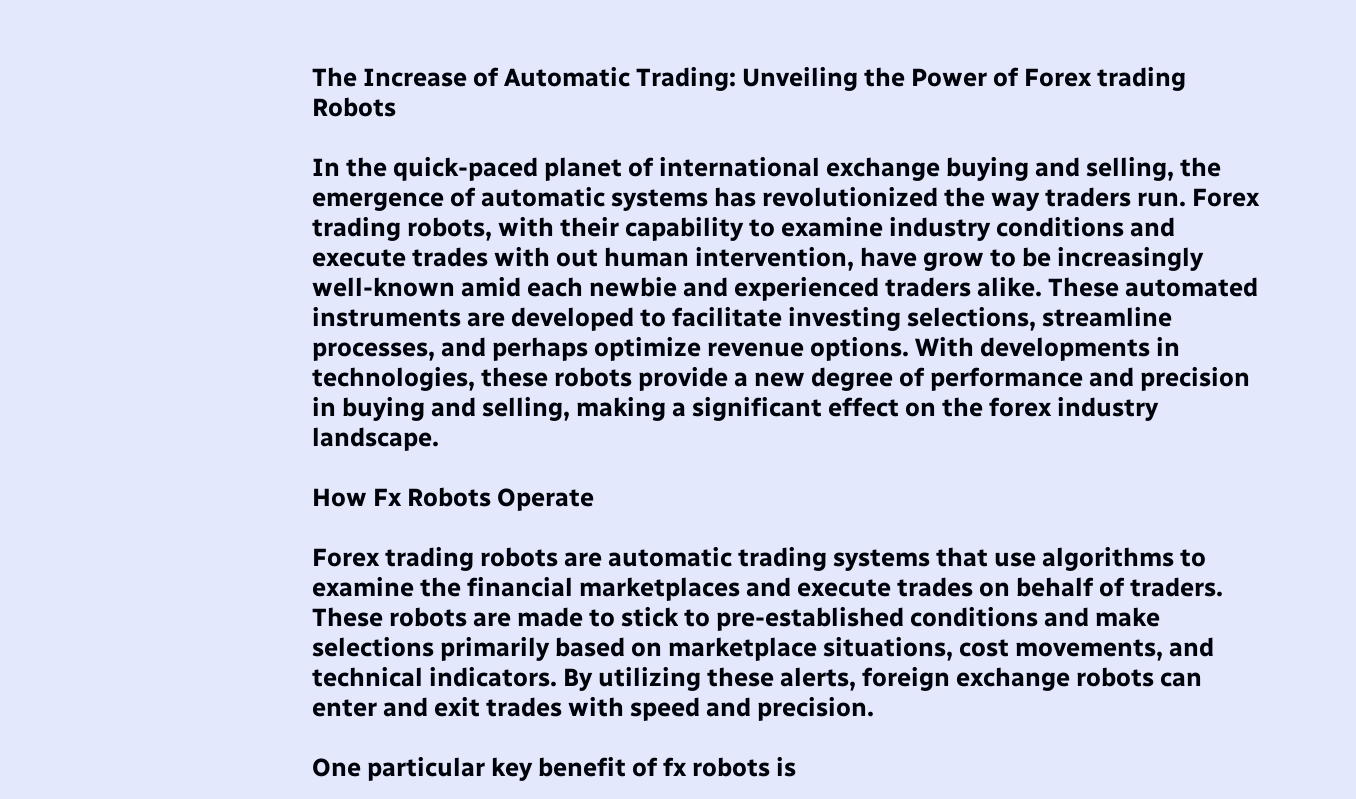The Increase of Automatic Trading: Unveiling the Power of Forex trading Robots

In the quick-paced planet of international exchange buying and selling, the emergence of automatic systems has revolutionized the way traders run. Forex trading robots, with their capability to examine industry conditions and execute trades with out human intervention, have grow to be increasingly well-known amid each newbie and experienced traders alike. These automated instruments are developed to facilitate investing selections, streamline processes, and perhaps optimize revenue options. With developments in technologies, these robots provide a new degree of performance and precision in buying and selling, making a significant effect on the forex industry landscape.

How Fx Robots Operate

Forex trading robots are automatic trading systems that use algorithms to examine the financial marketplaces and execute trades on behalf of traders. These robots are made to stick to pre-established conditions and make selections primarily based on marketplace situations, cost movements, and technical indicators. By utilizing these alerts, foreign exchange robots can enter and exit trades with speed and precision.

One particular key benefit of fx robots is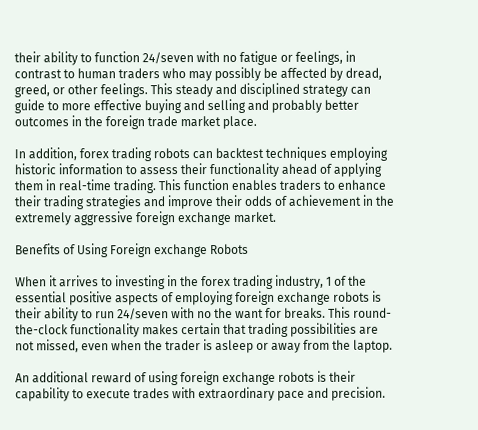their ability to function 24/seven with no fatigue or feelings, in contrast to human traders who may possibly be affected by dread, greed, or other feelings. This steady and disciplined strategy can guide to more effective buying and selling and probably better outcomes in the foreign trade market place.

In addition, forex trading robots can backtest techniques employing historic information to assess their functionality ahead of applying them in real-time trading. This function enables traders to enhance their trading strategies and improve their odds of achievement in the extremely aggressive foreign exchange market.

Benefits of Using Foreign exchange Robots

When it arrives to investing in the forex trading industry, 1 of the essential positive aspects of employing foreign exchange robots is their ability to run 24/seven with no the want for breaks. This round-the-clock functionality makes certain that trading possibilities are not missed, even when the trader is asleep or away from the laptop.

An additional reward of using foreign exchange robots is their capability to execute trades with extraordinary pace and precision.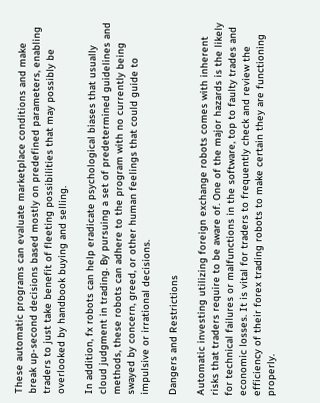These automatic programs can evaluate marketplace conditions and make break up-second decisions based mostly on predefined parameters, enabling traders to just take benefit of fleeting possibilities that may possibly be overlooked by handbook buying and selling.

In addition, fx robots can help eradicate psychological biases that usually cloud judgment in trading. By pursuing a set of predetermined guidelines and methods, these robots can adhere to the program with no currently being swayed by concern, greed, or other human feelings that could guide to impulsive or irrational decisions.

Dangers and Restrictions

Automatic investing utilizing foreign exchange robots comes with inherent risks that traders require to be aware of. One of the major hazards is the likely for technical failures or malfunctions in the software, top to faulty trades and economic losses. It is vital for traders to frequently check and review the efficiency of their forex trading robots to make certain they are functioning properly.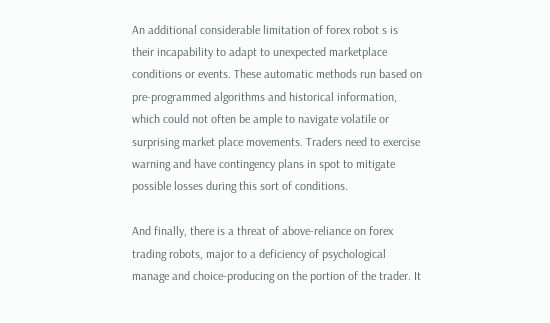An additional considerable limitation of forex robot s is their incapability to adapt to unexpected marketplace conditions or events. These automatic methods run based on pre-programmed algorithms and historical information, which could not often be ample to navigate volatile or surprising market place movements. Traders need to exercise warning and have contingency plans in spot to mitigate possible losses during this sort of conditions.

And finally, there is a threat of above-reliance on forex trading robots, major to a deficiency of psychological manage and choice-producing on the portion of the trader. It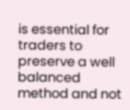is essential for traders to preserve a well balanced method and not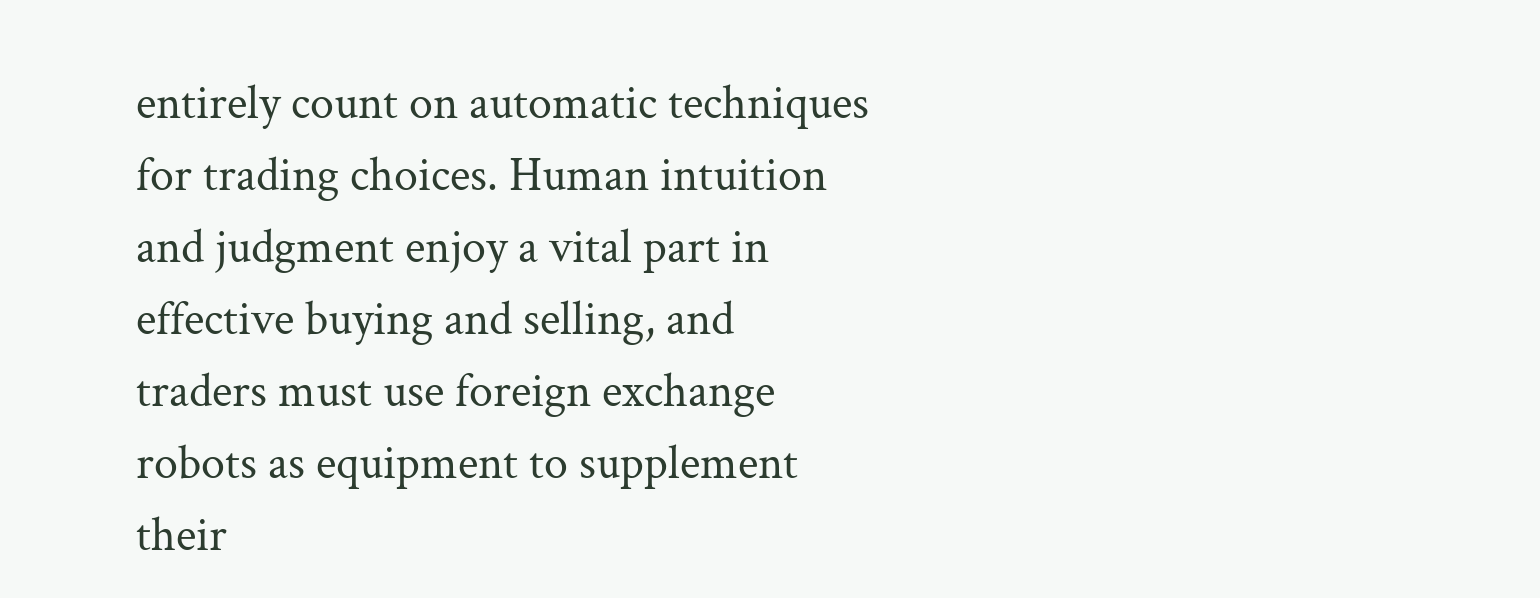entirely count on automatic techniques for trading choices. Human intuition and judgment enjoy a vital part in effective buying and selling, and traders must use foreign exchange robots as equipment to supplement their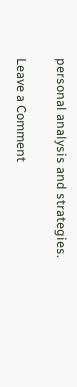personal analysis and strategies.

Leave a Comment